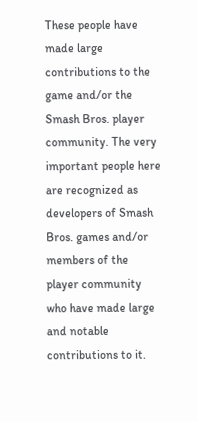These people have made large contributions to the game and/or the Smash Bros. player community. The very important people here are recognized as developers of Smash Bros. games and/or members of the player community who have made large and notable contributions to it.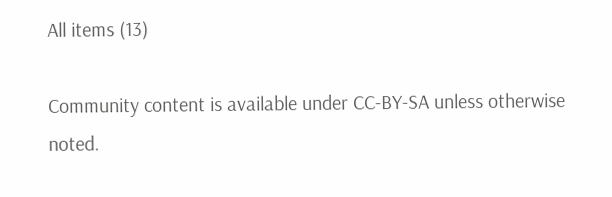All items (13)

Community content is available under CC-BY-SA unless otherwise noted.